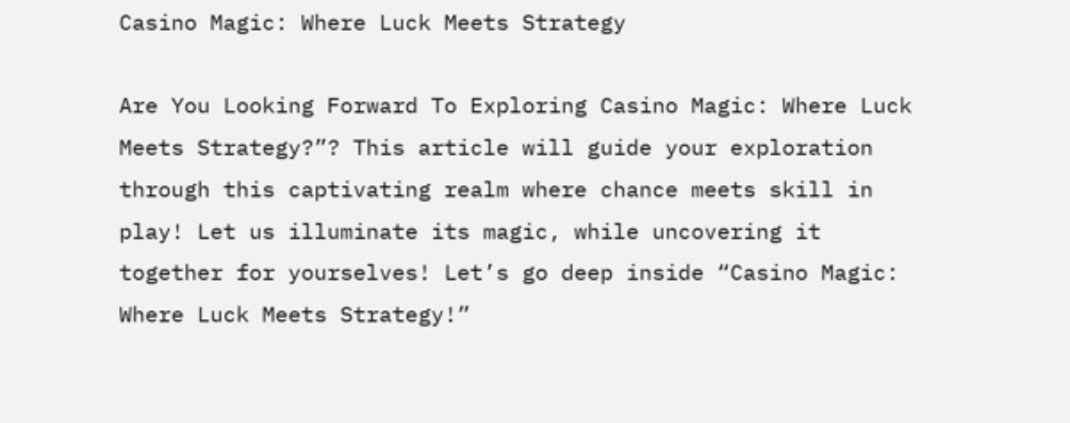Casino Magic: Where Luck Meets Strategy

Are You Looking Forward To Exploring Casino Magic: Where Luck Meets Strategy?”? This article will guide your exploration through this captivating realm where chance meets skill in play! Let us illuminate its magic, while uncovering it together for yourselves! Let’s go deep inside “Casino Magic: Where Luck Meets Strategy!”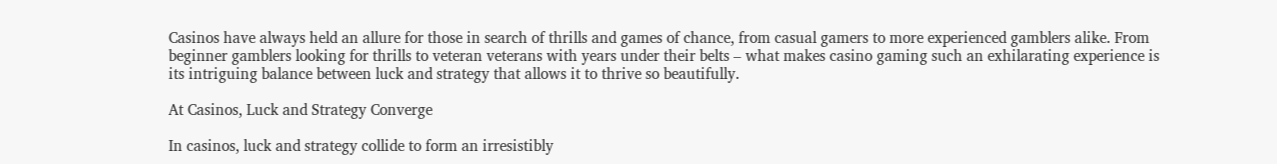Casinos have always held an allure for those in search of thrills and games of chance, from casual gamers to more experienced gamblers alike. From beginner gamblers looking for thrills to veteran veterans with years under their belts – what makes casino gaming such an exhilarating experience is its intriguing balance between luck and strategy that allows it to thrive so beautifully.

At Casinos, Luck and Strategy Converge

In casinos, luck and strategy collide to form an irresistibly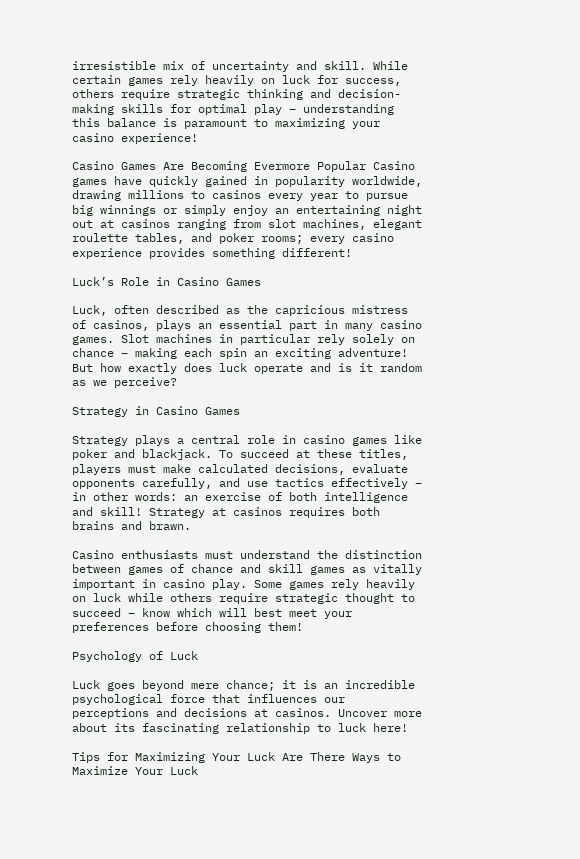irresistible mix of uncertainty and skill. While certain games rely heavily on luck for success, others require strategic thinking and decision-making skills for optimal play – understanding this balance is paramount to maximizing your casino experience!

Casino Games Are Becoming Evermore Popular Casino games have quickly gained in popularity worldwide, drawing millions to casinos every year to pursue big winnings or simply enjoy an entertaining night out at casinos ranging from slot machines, elegant roulette tables, and poker rooms; every casino experience provides something different!

Luck’s Role in Casino Games

Luck, often described as the capricious mistress of casinos, plays an essential part in many casino games. Slot machines in particular rely solely on chance – making each spin an exciting adventure! But how exactly does luck operate and is it random as we perceive?

Strategy in Casino Games

Strategy plays a central role in casino games like poker and blackjack. To succeed at these titles, players must make calculated decisions, evaluate opponents carefully, and use tactics effectively – in other words: an exercise of both intelligence and skill! Strategy at casinos requires both brains and brawn.

Casino enthusiasts must understand the distinction between games of chance and skill games as vitally important in casino play. Some games rely heavily on luck while others require strategic thought to succeed – know which will best meet your preferences before choosing them!

Psychology of Luck

Luck goes beyond mere chance; it is an incredible psychological force that influences our perceptions and decisions at casinos. Uncover more about its fascinating relationship to luck here!

Tips for Maximizing Your Luck Are There Ways to Maximize Your Luck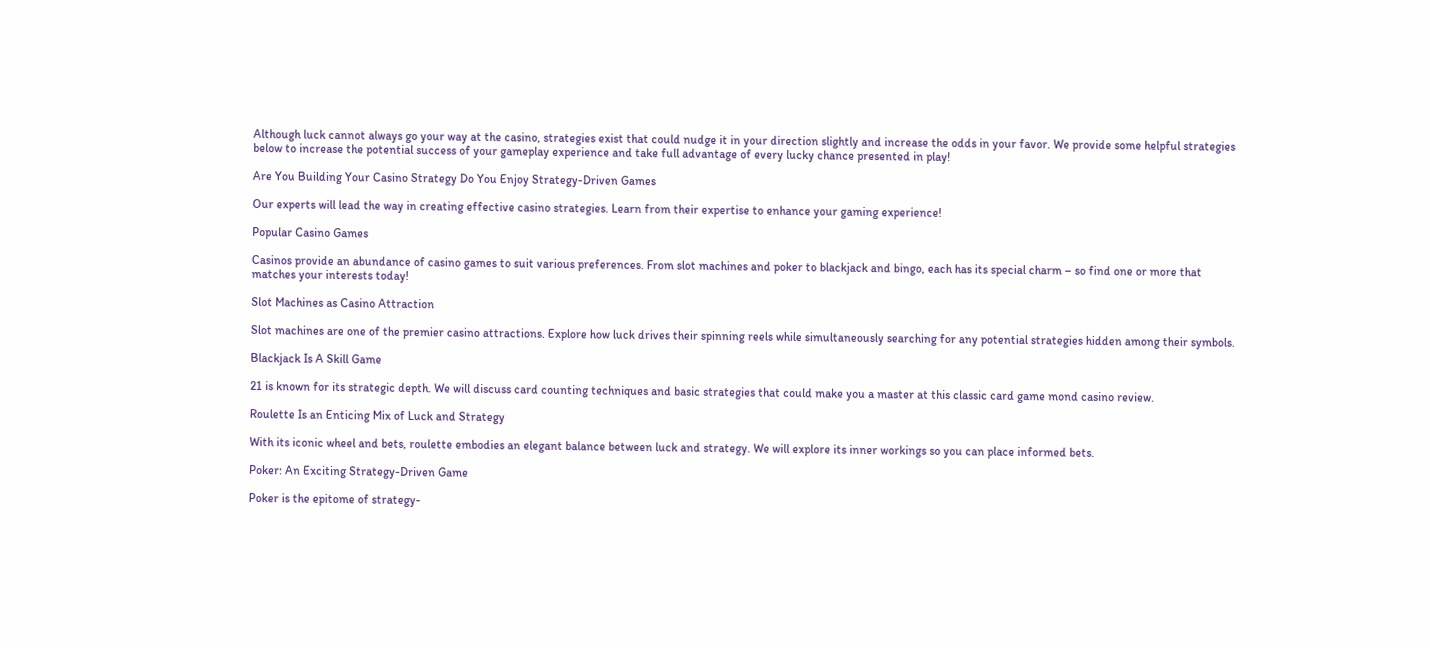Although luck cannot always go your way at the casino, strategies exist that could nudge it in your direction slightly and increase the odds in your favor. We provide some helpful strategies below to increase the potential success of your gameplay experience and take full advantage of every lucky chance presented in play!

Are You Building Your Casino Strategy Do You Enjoy Strategy-Driven Games

Our experts will lead the way in creating effective casino strategies. Learn from their expertise to enhance your gaming experience!

Popular Casino Games

Casinos provide an abundance of casino games to suit various preferences. From slot machines and poker to blackjack and bingo, each has its special charm – so find one or more that matches your interests today!

Slot Machines as Casino Attraction

Slot machines are one of the premier casino attractions. Explore how luck drives their spinning reels while simultaneously searching for any potential strategies hidden among their symbols.

Blackjack Is A Skill Game

21 is known for its strategic depth. We will discuss card counting techniques and basic strategies that could make you a master at this classic card game mond casino review.

Roulette Is an Enticing Mix of Luck and Strategy

With its iconic wheel and bets, roulette embodies an elegant balance between luck and strategy. We will explore its inner workings so you can place informed bets.

Poker: An Exciting Strategy-Driven Game

Poker is the epitome of strategy-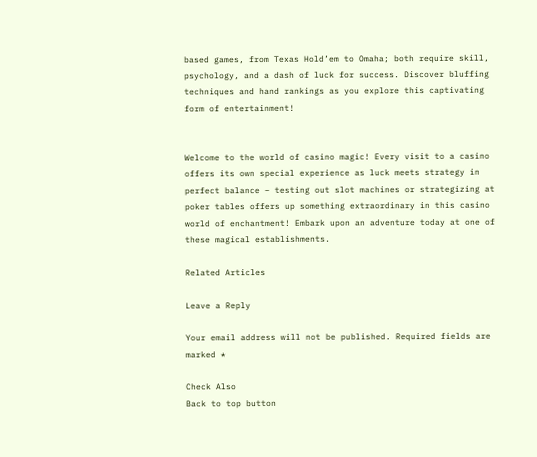based games, from Texas Hold’em to Omaha; both require skill, psychology, and a dash of luck for success. Discover bluffing techniques and hand rankings as you explore this captivating form of entertainment!


Welcome to the world of casino magic! Every visit to a casino offers its own special experience as luck meets strategy in perfect balance – testing out slot machines or strategizing at poker tables offers up something extraordinary in this casino world of enchantment! Embark upon an adventure today at one of these magical establishments.

Related Articles

Leave a Reply

Your email address will not be published. Required fields are marked *

Check Also
Back to top button